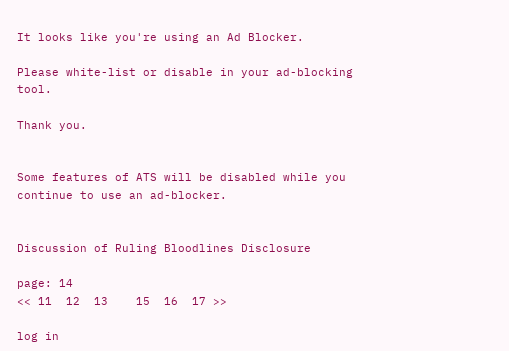It looks like you're using an Ad Blocker.

Please white-list or disable in your ad-blocking tool.

Thank you.


Some features of ATS will be disabled while you continue to use an ad-blocker.


Discussion of Ruling Bloodlines Disclosure

page: 14
<< 11  12  13    15  16  17 >>

log in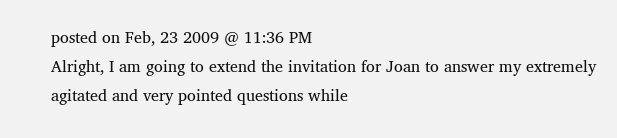posted on Feb, 23 2009 @ 11:36 PM
Alright, I am going to extend the invitation for Joan to answer my extremely agitated and very pointed questions while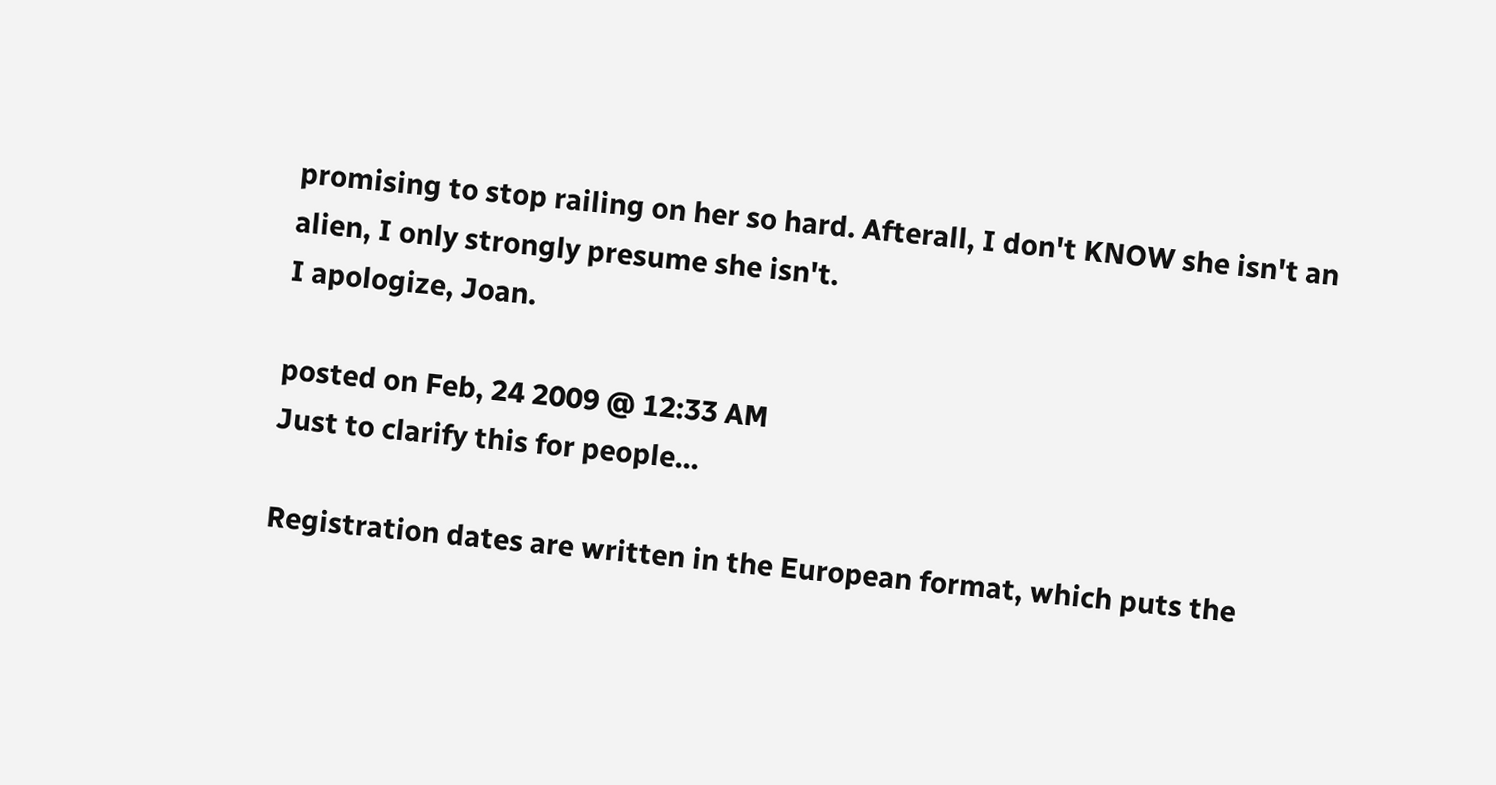promising to stop railing on her so hard. Afterall, I don't KNOW she isn't an alien, I only strongly presume she isn't.
I apologize, Joan.

posted on Feb, 24 2009 @ 12:33 AM
Just to clarify this for people...

Registration dates are written in the European format, which puts the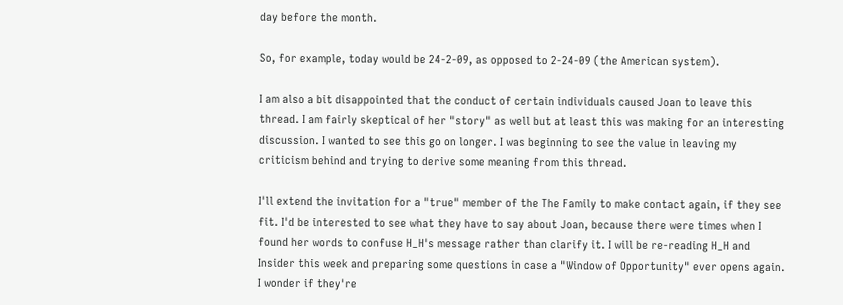day before the month.

So, for example, today would be 24-2-09, as opposed to 2-24-09 (the American system).

I am also a bit disappointed that the conduct of certain individuals caused Joan to leave this thread. I am fairly skeptical of her "story" as well but at least this was making for an interesting discussion. I wanted to see this go on longer. I was beginning to see the value in leaving my criticism behind and trying to derive some meaning from this thread.

I'll extend the invitation for a "true" member of the The Family to make contact again, if they see fit. I'd be interested to see what they have to say about Joan, because there were times when I found her words to confuse H_H's message rather than clarify it. I will be re-reading H_H and Insider this week and preparing some questions in case a "Window of Opportunity" ever opens again. I wonder if they're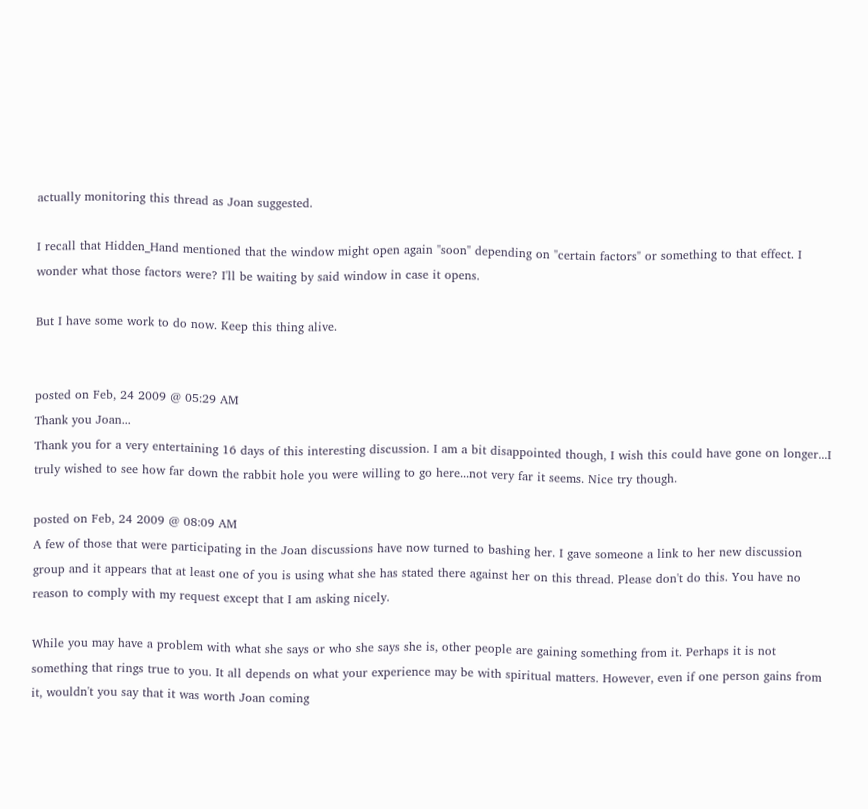actually monitoring this thread as Joan suggested.

I recall that Hidden_Hand mentioned that the window might open again "soon" depending on "certain factors" or something to that effect. I wonder what those factors were? I'll be waiting by said window in case it opens.

But I have some work to do now. Keep this thing alive.


posted on Feb, 24 2009 @ 05:29 AM
Thank you Joan...
Thank you for a very entertaining 16 days of this interesting discussion. I am a bit disappointed though, I wish this could have gone on longer...I truly wished to see how far down the rabbit hole you were willing to go here...not very far it seems. Nice try though.

posted on Feb, 24 2009 @ 08:09 AM
A few of those that were participating in the Joan discussions have now turned to bashing her. I gave someone a link to her new discussion group and it appears that at least one of you is using what she has stated there against her on this thread. Please don't do this. You have no reason to comply with my request except that I am asking nicely.

While you may have a problem with what she says or who she says she is, other people are gaining something from it. Perhaps it is not something that rings true to you. It all depends on what your experience may be with spiritual matters. However, even if one person gains from it, wouldn't you say that it was worth Joan coming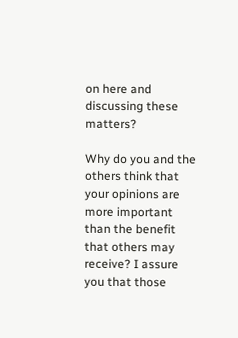on here and discussing these matters?

Why do you and the others think that your opinions are more important than the benefit that others may receive? I assure you that those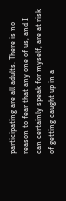participating are all adults. There is no reason to fear that any one of us, and I can certainly speak for myself, are at risk of getting caught up in a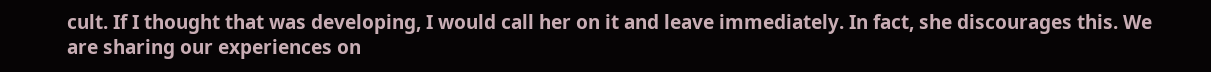cult. If I thought that was developing, I would call her on it and leave immediately. In fact, she discourages this. We are sharing our experiences on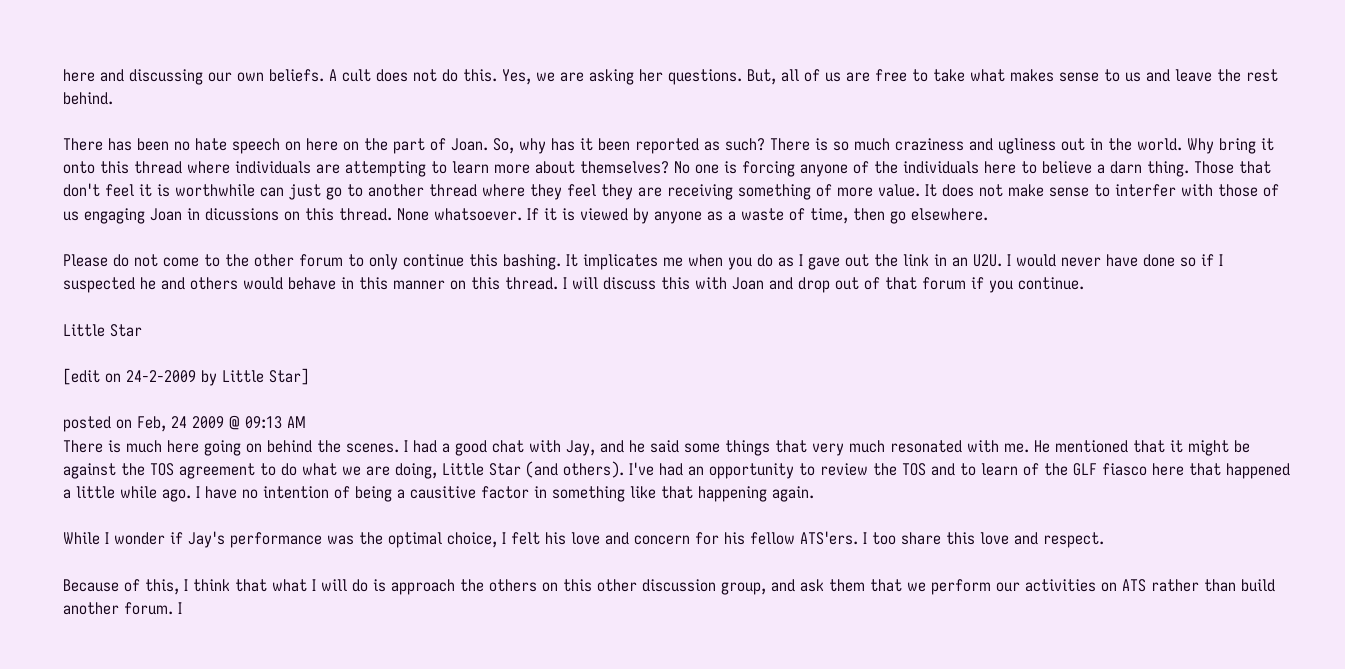here and discussing our own beliefs. A cult does not do this. Yes, we are asking her questions. But, all of us are free to take what makes sense to us and leave the rest behind.

There has been no hate speech on here on the part of Joan. So, why has it been reported as such? There is so much craziness and ugliness out in the world. Why bring it onto this thread where individuals are attempting to learn more about themselves? No one is forcing anyone of the individuals here to believe a darn thing. Those that don't feel it is worthwhile can just go to another thread where they feel they are receiving something of more value. It does not make sense to interfer with those of us engaging Joan in dicussions on this thread. None whatsoever. If it is viewed by anyone as a waste of time, then go elsewhere.

Please do not come to the other forum to only continue this bashing. It implicates me when you do as I gave out the link in an U2U. I would never have done so if I suspected he and others would behave in this manner on this thread. I will discuss this with Joan and drop out of that forum if you continue.

Little Star

[edit on 24-2-2009 by Little Star]

posted on Feb, 24 2009 @ 09:13 AM
There is much here going on behind the scenes. I had a good chat with Jay, and he said some things that very much resonated with me. He mentioned that it might be against the TOS agreement to do what we are doing, Little Star (and others). I've had an opportunity to review the TOS and to learn of the GLF fiasco here that happened a little while ago. I have no intention of being a causitive factor in something like that happening again.

While I wonder if Jay's performance was the optimal choice, I felt his love and concern for his fellow ATS'ers. I too share this love and respect.

Because of this, I think that what I will do is approach the others on this other discussion group, and ask them that we perform our activities on ATS rather than build another forum. I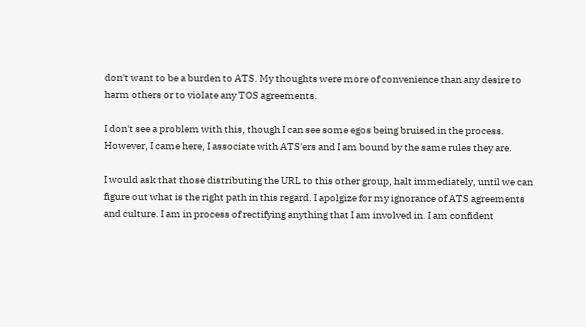don't want to be a burden to ATS. My thoughts were more of convenience than any desire to harm others or to violate any TOS agreements.

I don't see a problem with this, though I can see some egos being bruised in the process. However, I came here, I associate with ATS'ers and I am bound by the same rules they are.

I would ask that those distributing the URL to this other group, halt immediately, until we can figure out what is the right path in this regard. I apolgize for my ignorance of ATS agreements and culture. I am in process of rectifying anything that I am involved in. I am confident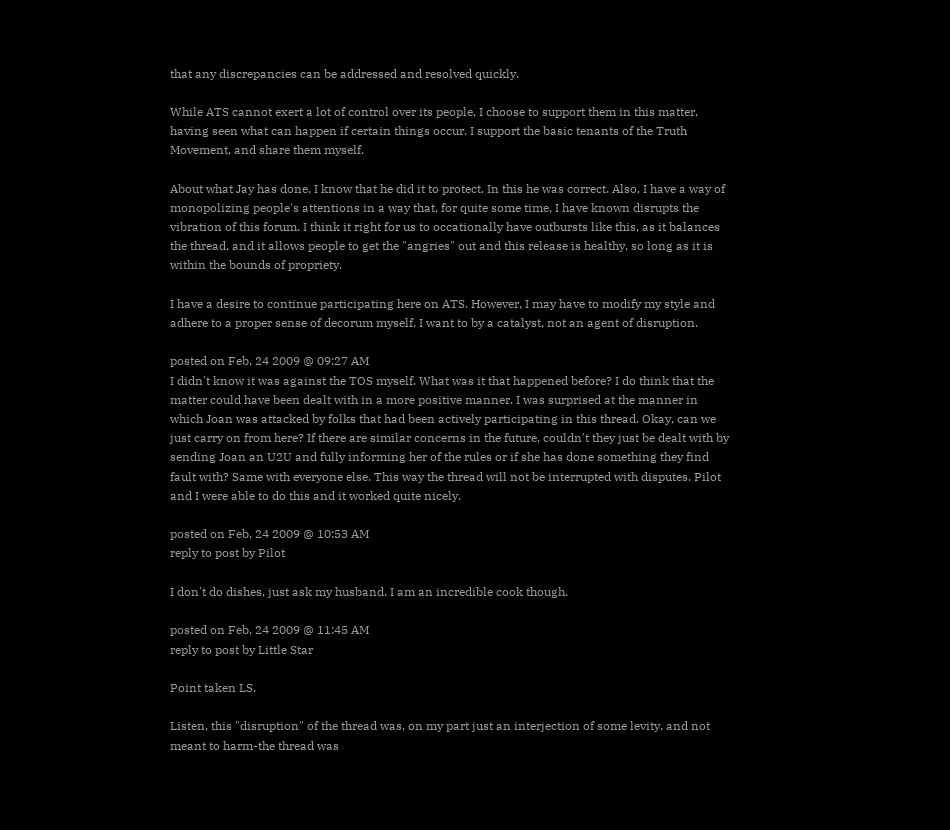that any discrepancies can be addressed and resolved quickly.

While ATS cannot exert a lot of control over its people, I choose to support them in this matter, having seen what can happen if certain things occur. I support the basic tenants of the Truth Movement, and share them myself.

About what Jay has done, I know that he did it to protect. In this he was correct. Also, I have a way of monopolizing people's attentions in a way that, for quite some time, I have known disrupts the vibration of this forum. I think it right for us to occationally have outbursts like this, as it balances the thread, and it allows people to get the "angries" out and this release is healthy, so long as it is within the bounds of propriety.

I have a desire to continue participating here on ATS. However, I may have to modify my style and adhere to a proper sense of decorum myself. I want to by a catalyst, not an agent of disruption.

posted on Feb, 24 2009 @ 09:27 AM
I didn't know it was against the TOS myself. What was it that happened before? I do think that the matter could have been dealt with in a more positive manner. I was surprised at the manner in which Joan was attacked by folks that had been actively participating in this thread. Okay, can we just carry on from here? If there are similar concerns in the future, couldn't they just be dealt with by sending Joan an U2U and fully informing her of the rules or if she has done something they find fault with? Same with everyone else. This way the thread will not be interrupted with disputes. Pilot and I were able to do this and it worked quite nicely.

posted on Feb, 24 2009 @ 10:53 AM
reply to post by Pilot

I don't do dishes, just ask my husband. I am an incredible cook though.

posted on Feb, 24 2009 @ 11:45 AM
reply to post by Little Star

Point taken LS.

Listen, this "disruption" of the thread was, on my part just an interjection of some levity, and not meant to harm-the thread was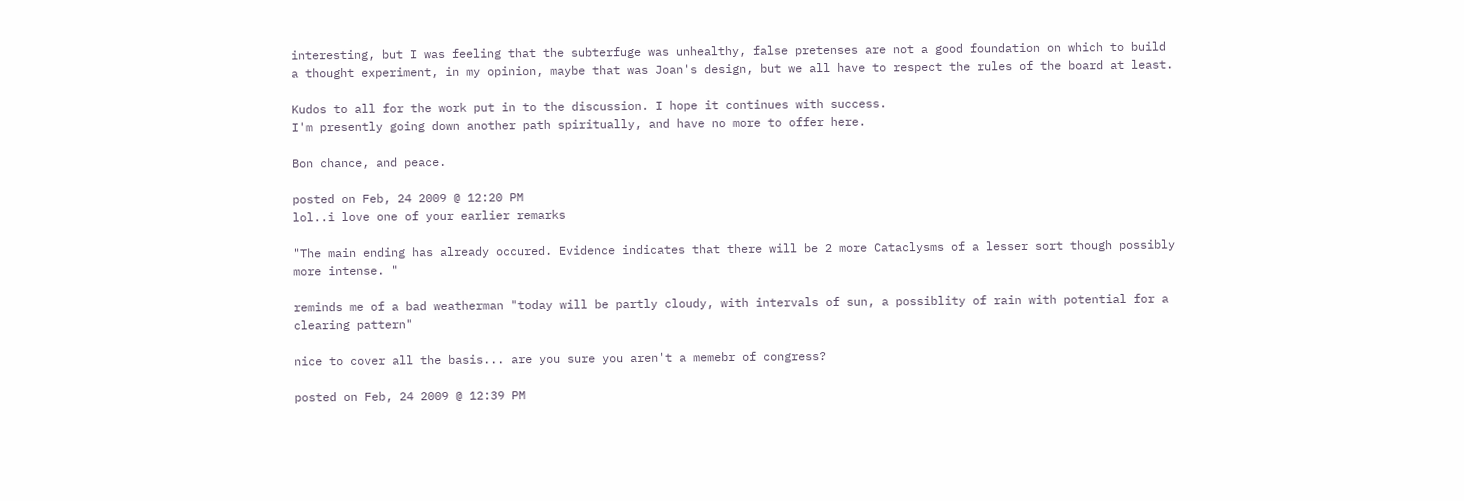interesting, but I was feeling that the subterfuge was unhealthy, false pretenses are not a good foundation on which to build a thought experiment, in my opinion, maybe that was Joan's design, but we all have to respect the rules of the board at least.

Kudos to all for the work put in to the discussion. I hope it continues with success.
I'm presently going down another path spiritually, and have no more to offer here.

Bon chance, and peace.

posted on Feb, 24 2009 @ 12:20 PM
lol..i love one of your earlier remarks

"The main ending has already occured. Evidence indicates that there will be 2 more Cataclysms of a lesser sort though possibly more intense. "

reminds me of a bad weatherman "today will be partly cloudy, with intervals of sun, a possiblity of rain with potential for a clearing pattern"

nice to cover all the basis... are you sure you aren't a memebr of congress?

posted on Feb, 24 2009 @ 12:39 PM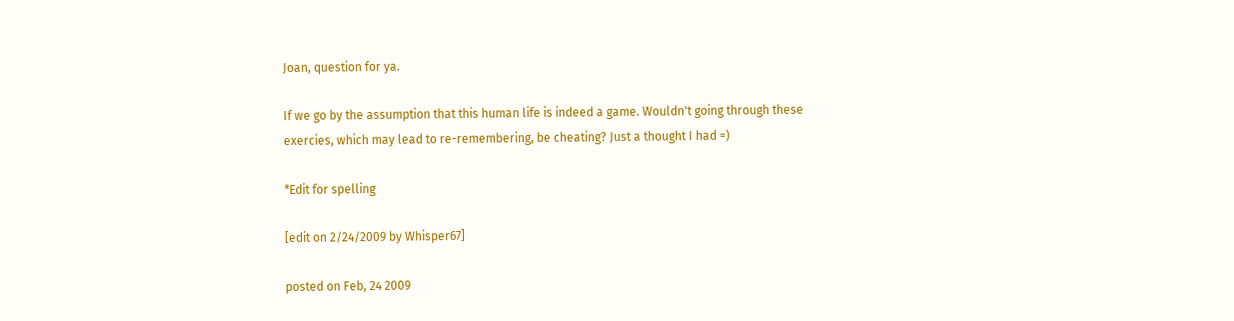Joan, question for ya.

If we go by the assumption that this human life is indeed a game. Wouldn't going through these exercies, which may lead to re-remembering, be cheating? Just a thought I had =)

*Edit for spelling

[edit on 2/24/2009 by Whisper67]

posted on Feb, 24 2009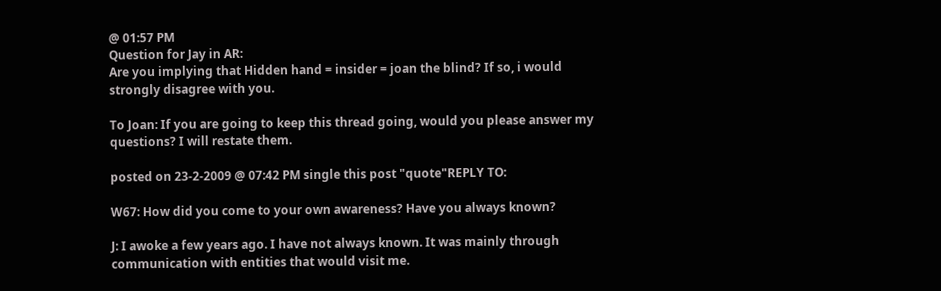@ 01:57 PM
Question for Jay in AR:
Are you implying that Hidden hand = insider = joan the blind? If so, i would strongly disagree with you.

To Joan: If you are going to keep this thread going, would you please answer my questions? I will restate them.

posted on 23-2-2009 @ 07:42 PM single this post "quote"REPLY TO:

W67: How did you come to your own awareness? Have you always known?

J: I awoke a few years ago. I have not always known. It was mainly through communication with entities that would visit me.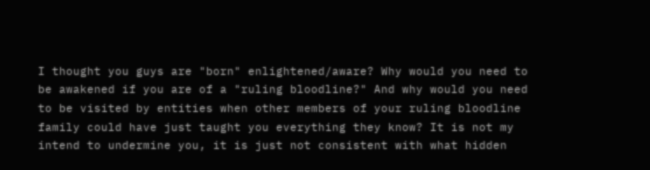I thought you guys are "born" enlightened/aware? Why would you need to be awakened if you are of a "ruling bloodline?" And why would you need to be visited by entities when other members of your ruling bloodline family could have just taught you everything they know? It is not my intend to undermine you, it is just not consistent with what hidden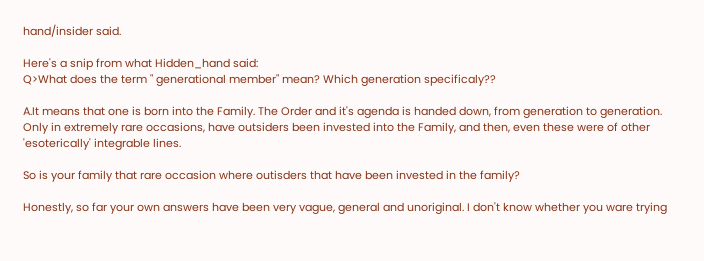hand/insider said.

Here's a snip from what Hidden_hand said:
Q>What does the term " generational member" mean? Which generation specificaly??

A.It means that one is born into the Family. The Order and it's agenda is handed down, from generation to generation. Only in extremely rare occasions, have outsiders been invested into the Family, and then, even these were of other 'esoterically' integrable lines.

So is your family that rare occasion where outisders that have been invested in the family?

Honestly, so far your own answers have been very vague, general and unoriginal. I don't know whether you ware trying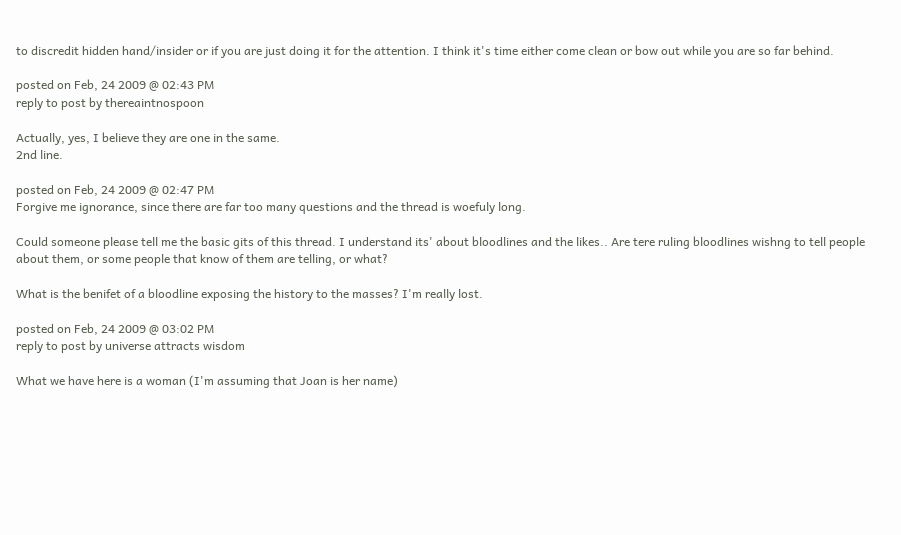to discredit hidden hand/insider or if you are just doing it for the attention. I think it's time either come clean or bow out while you are so far behind.

posted on Feb, 24 2009 @ 02:43 PM
reply to post by thereaintnospoon

Actually, yes, I believe they are one in the same.
2nd line.

posted on Feb, 24 2009 @ 02:47 PM
Forgive me ignorance, since there are far too many questions and the thread is woefuly long.

Could someone please tell me the basic gits of this thread. I understand its' about bloodlines and the likes.. Are tere ruling bloodlines wishng to tell people about them, or some people that know of them are telling, or what?

What is the benifet of a bloodline exposing the history to the masses? I'm really lost.

posted on Feb, 24 2009 @ 03:02 PM
reply to post by universe attracts wisdom

What we have here is a woman (I'm assuming that Joan is her name)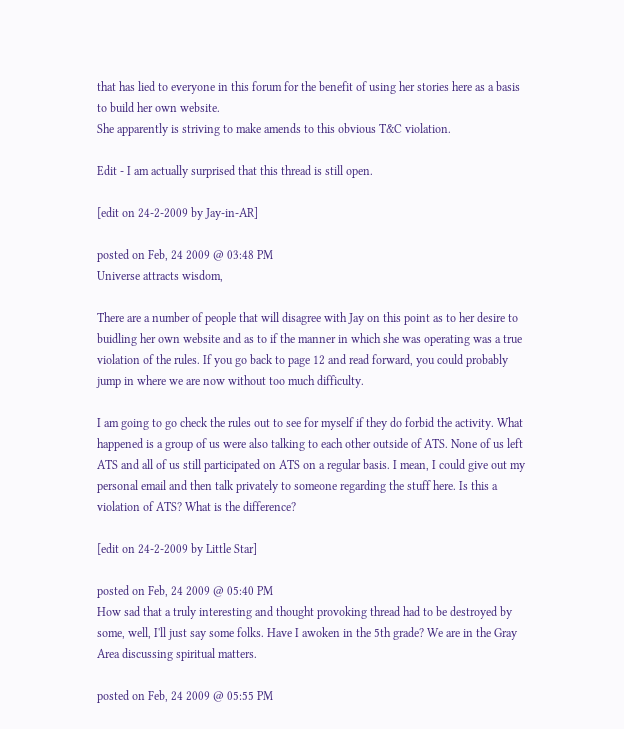that has lied to everyone in this forum for the benefit of using her stories here as a basis to build her own website.
She apparently is striving to make amends to this obvious T&C violation.

Edit - I am actually surprised that this thread is still open.

[edit on 24-2-2009 by Jay-in-AR]

posted on Feb, 24 2009 @ 03:48 PM
Universe attracts wisdom,

There are a number of people that will disagree with Jay on this point as to her desire to buidling her own website and as to if the manner in which she was operating was a true violation of the rules. If you go back to page 12 and read forward, you could probably jump in where we are now without too much difficulty.

I am going to go check the rules out to see for myself if they do forbid the activity. What happened is a group of us were also talking to each other outside of ATS. None of us left ATS and all of us still participated on ATS on a regular basis. I mean, I could give out my personal email and then talk privately to someone regarding the stuff here. Is this a violation of ATS? What is the difference?

[edit on 24-2-2009 by Little Star]

posted on Feb, 24 2009 @ 05:40 PM
How sad that a truly interesting and thought provoking thread had to be destroyed by some, well, I'll just say some folks. Have I awoken in the 5th grade? We are in the Gray Area discussing spiritual matters.

posted on Feb, 24 2009 @ 05:55 PM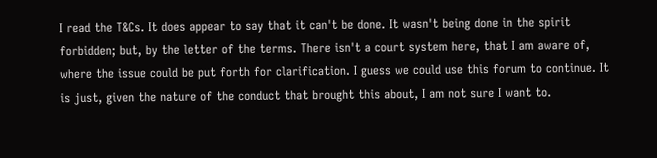I read the T&Cs. It does appear to say that it can't be done. It wasn't being done in the spirit forbidden; but, by the letter of the terms. There isn't a court system here, that I am aware of, where the issue could be put forth for clarification. I guess we could use this forum to continue. It is just, given the nature of the conduct that brought this about, I am not sure I want to.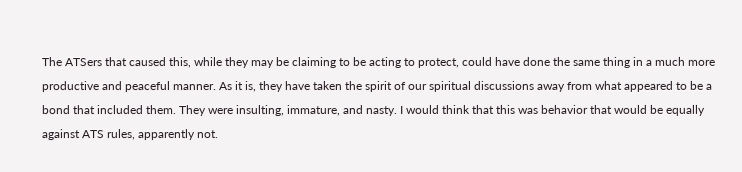The ATSers that caused this, while they may be claiming to be acting to protect, could have done the same thing in a much more productive and peaceful manner. As it is, they have taken the spirit of our spiritual discussions away from what appeared to be a bond that included them. They were insulting, immature, and nasty. I would think that this was behavior that would be equally against ATS rules, apparently not.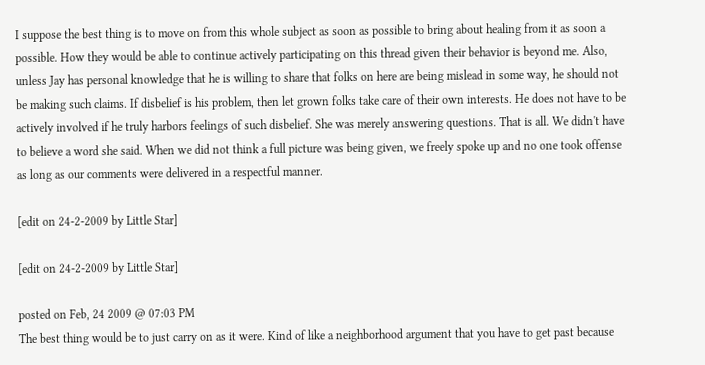I suppose the best thing is to move on from this whole subject as soon as possible to bring about healing from it as soon a possible. How they would be able to continue actively participating on this thread given their behavior is beyond me. Also, unless Jay has personal knowledge that he is willing to share that folks on here are being mislead in some way, he should not be making such claims. If disbelief is his problem, then let grown folks take care of their own interests. He does not have to be actively involved if he truly harbors feelings of such disbelief. She was merely answering questions. That is all. We didn't have to believe a word she said. When we did not think a full picture was being given, we freely spoke up and no one took offense as long as our comments were delivered in a respectful manner.

[edit on 24-2-2009 by Little Star]

[edit on 24-2-2009 by Little Star]

posted on Feb, 24 2009 @ 07:03 PM
The best thing would be to just carry on as it were. Kind of like a neighborhood argument that you have to get past because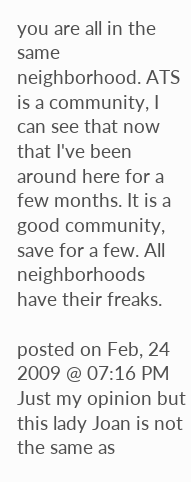you are all in the same neighborhood. ATS is a community, I can see that now that I've been around here for a few months. It is a good community, save for a few. All neighborhoods have their freaks.

posted on Feb, 24 2009 @ 07:16 PM
Just my opinion but this lady Joan is not the same as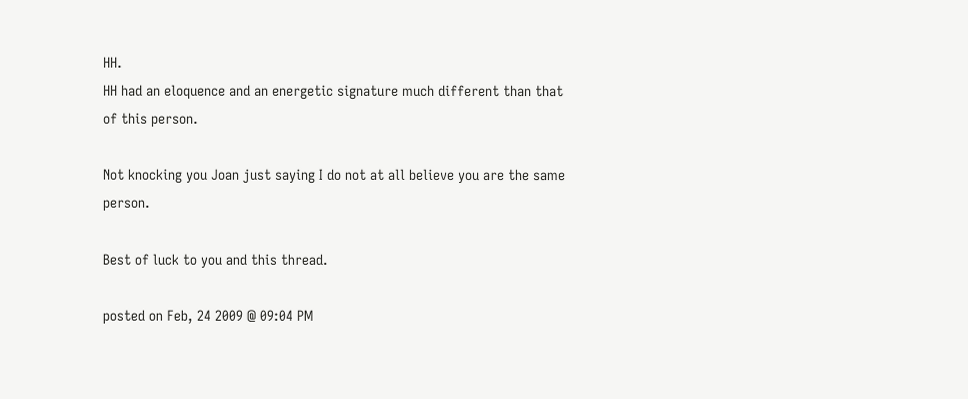HH.
HH had an eloquence and an energetic signature much different than that of this person.

Not knocking you Joan just saying I do not at all believe you are the same person.

Best of luck to you and this thread.

posted on Feb, 24 2009 @ 09:04 PM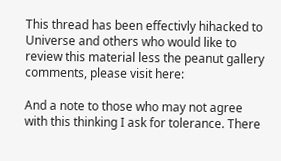This thread has been effectivly hihacked to Universe and others who would like to review this material less the peanut gallery comments, please visit here:

And a note to those who may not agree with this thinking I ask for tolerance. There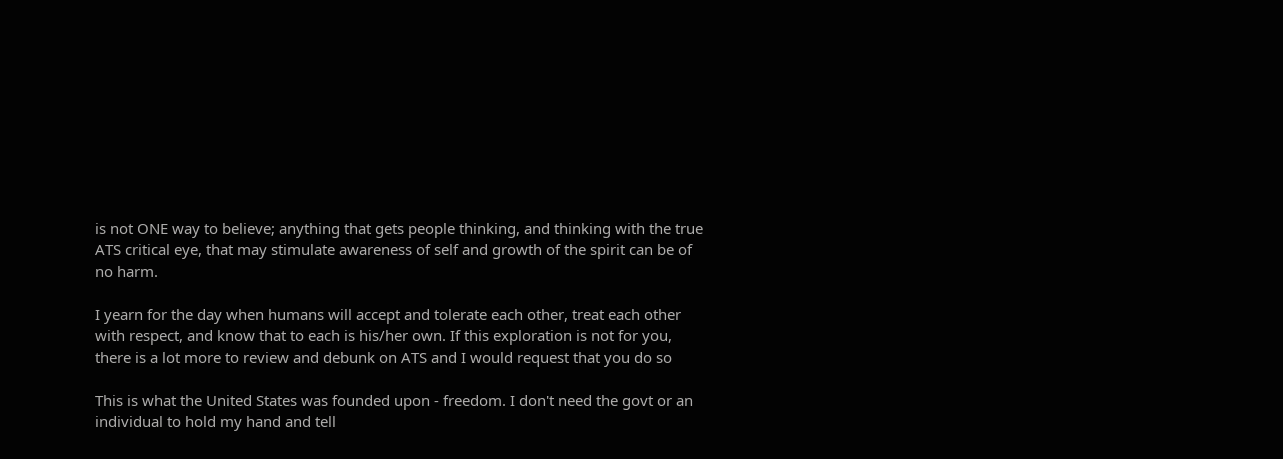is not ONE way to believe; anything that gets people thinking, and thinking with the true ATS critical eye, that may stimulate awareness of self and growth of the spirit can be of no harm.

I yearn for the day when humans will accept and tolerate each other, treat each other with respect, and know that to each is his/her own. If this exploration is not for you, there is a lot more to review and debunk on ATS and I would request that you do so

This is what the United States was founded upon - freedom. I don't need the govt or an individual to hold my hand and tell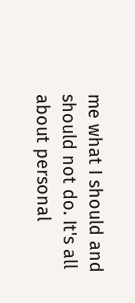me what I should and should not do. It's all about personal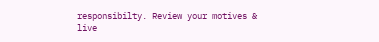responsibilty. Review your motives & live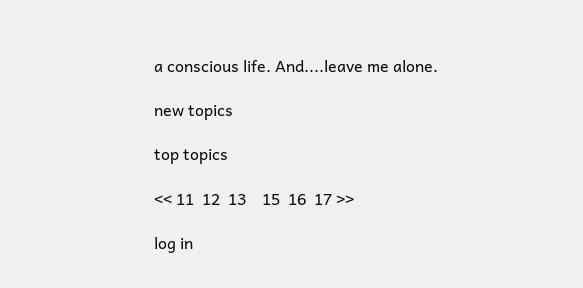a conscious life. And....leave me alone.

new topics

top topics

<< 11  12  13    15  16  17 >>

log in